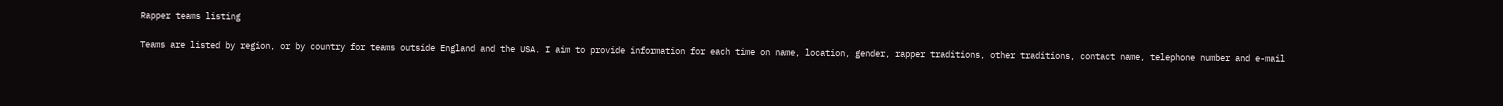Rapper teams listing

Teams are listed by region, or by country for teams outside England and the USA. I aim to provide information for each time on name, location, gender, rapper traditions, other traditions, contact name, telephone number and e-mail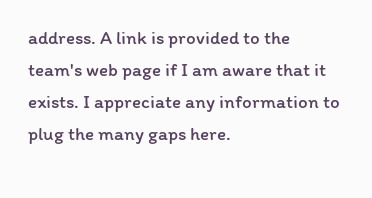address. A link is provided to the team's web page if I am aware that it exists. I appreciate any information to plug the many gaps here.